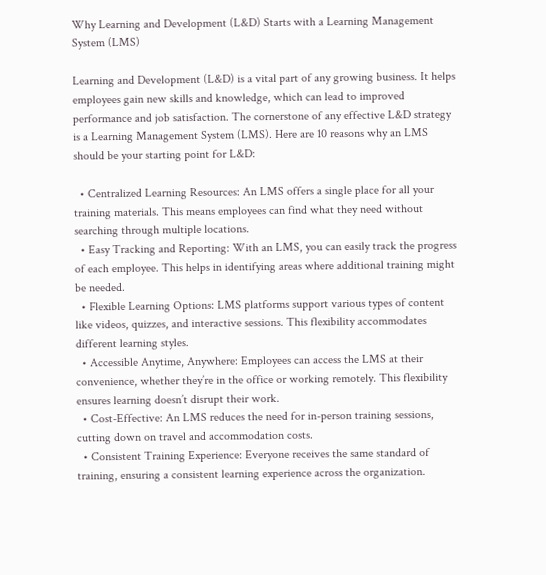Why Learning and Development (L&D) Starts with a Learning Management System (LMS)

Learning and Development (L&D) is a vital part of any growing business. It helps employees gain new skills and knowledge, which can lead to improved performance and job satisfaction. The cornerstone of any effective L&D strategy is a Learning Management System (LMS). Here are 10 reasons why an LMS should be your starting point for L&D:

  • Centralized Learning Resources: An LMS offers a single place for all your training materials. This means employees can find what they need without searching through multiple locations.
  • Easy Tracking and Reporting: With an LMS, you can easily track the progress of each employee. This helps in identifying areas where additional training might be needed.
  • Flexible Learning Options: LMS platforms support various types of content like videos, quizzes, and interactive sessions. This flexibility accommodates different learning styles.
  • Accessible Anytime, Anywhere: Employees can access the LMS at their convenience, whether they’re in the office or working remotely. This flexibility ensures learning doesn’t disrupt their work.
  • Cost-Effective: An LMS reduces the need for in-person training sessions, cutting down on travel and accommodation costs.
  • Consistent Training Experience: Everyone receives the same standard of training, ensuring a consistent learning experience across the organization.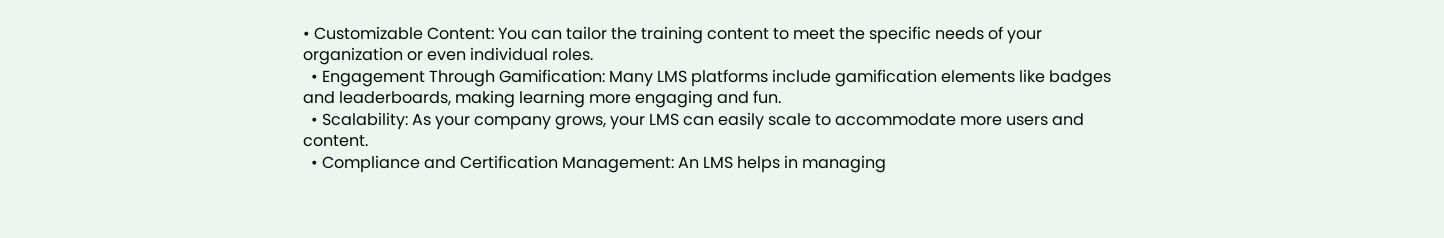• Customizable Content: You can tailor the training content to meet the specific needs of your organization or even individual roles.
  • Engagement Through Gamification: Many LMS platforms include gamification elements like badges and leaderboards, making learning more engaging and fun.
  • Scalability: As your company grows, your LMS can easily scale to accommodate more users and content.
  • Compliance and Certification Management: An LMS helps in managing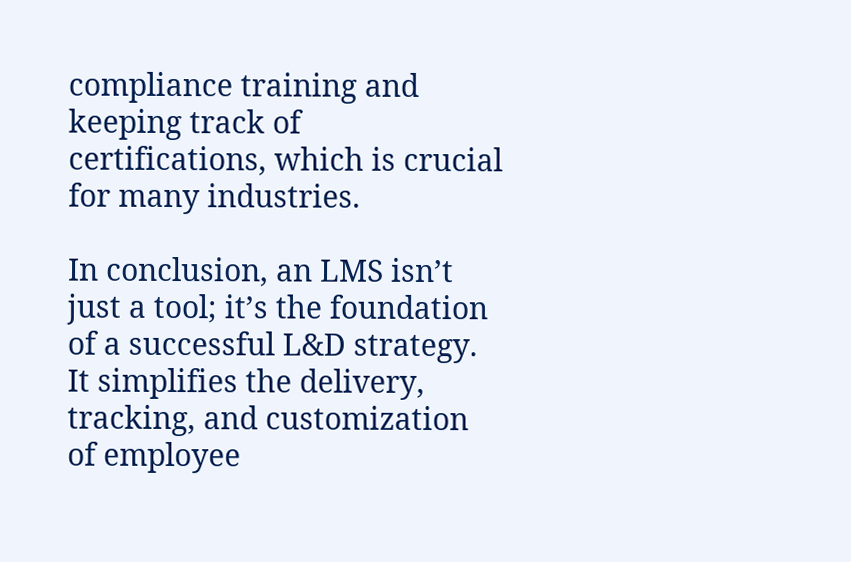compliance training and keeping track of certifications, which is crucial for many industries.

In conclusion, an LMS isn’t just a tool; it’s the foundation of a successful L&D strategy. It simplifies the delivery, tracking, and customization of employee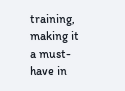training, making it a must-have in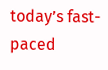today’s fast-paced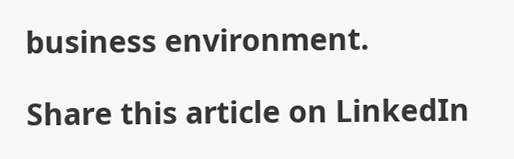business environment.

Share this article on LinkedIn